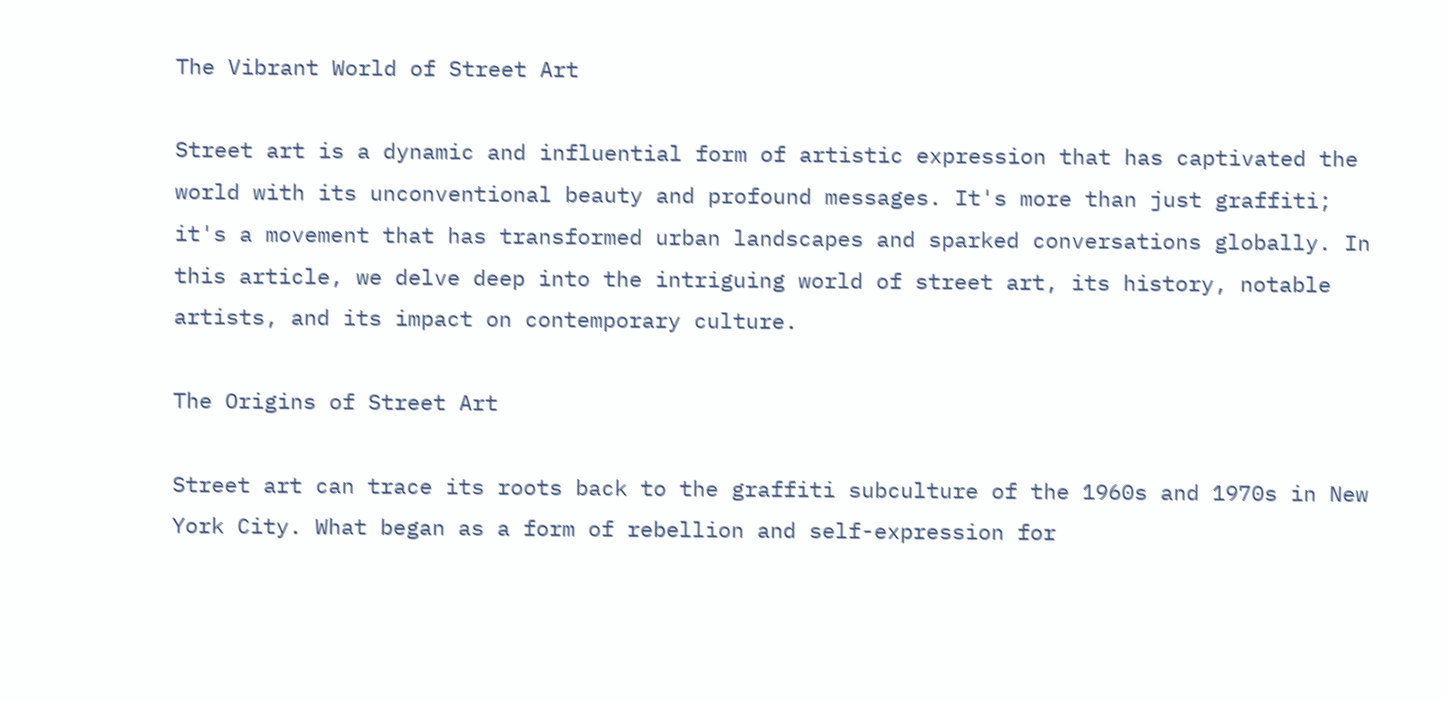The Vibrant World of Street Art

Street art is a dynamic and influential form of artistic expression that has captivated the world with its unconventional beauty and profound messages. It's more than just graffiti; it's a movement that has transformed urban landscapes and sparked conversations globally. In this article, we delve deep into the intriguing world of street art, its history, notable artists, and its impact on contemporary culture.

The Origins of Street Art

Street art can trace its roots back to the graffiti subculture of the 1960s and 1970s in New York City. What began as a form of rebellion and self-expression for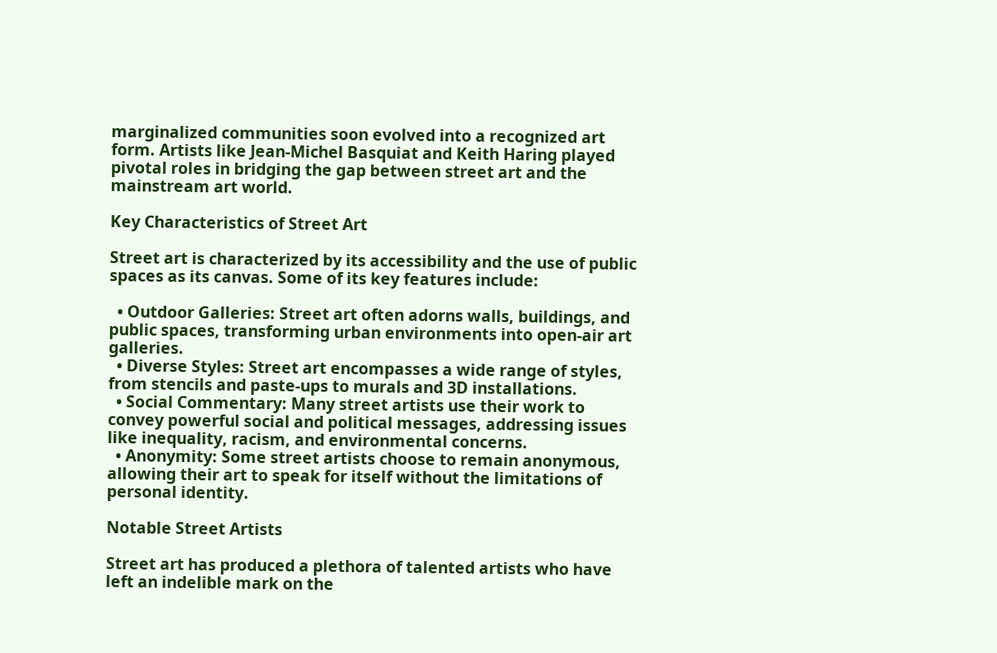marginalized communities soon evolved into a recognized art form. Artists like Jean-Michel Basquiat and Keith Haring played pivotal roles in bridging the gap between street art and the mainstream art world.

Key Characteristics of Street Art

Street art is characterized by its accessibility and the use of public spaces as its canvas. Some of its key features include:

  • Outdoor Galleries: Street art often adorns walls, buildings, and public spaces, transforming urban environments into open-air art galleries.
  • Diverse Styles: Street art encompasses a wide range of styles, from stencils and paste-ups to murals and 3D installations.
  • Social Commentary: Many street artists use their work to convey powerful social and political messages, addressing issues like inequality, racism, and environmental concerns.
  • Anonymity: Some street artists choose to remain anonymous, allowing their art to speak for itself without the limitations of personal identity.

Notable Street Artists

Street art has produced a plethora of talented artists who have left an indelible mark on the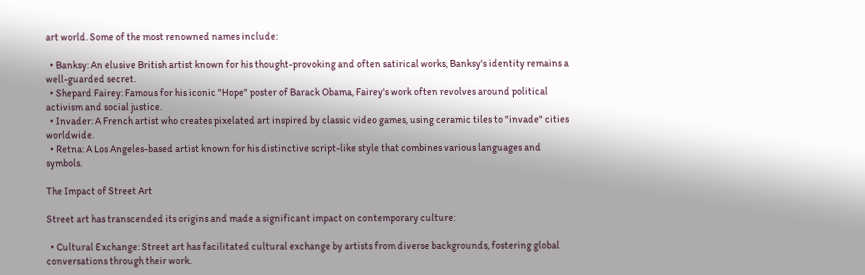art world. Some of the most renowned names include:

  • Banksy: An elusive British artist known for his thought-provoking and often satirical works, Banksy's identity remains a well-guarded secret.
  • Shepard Fairey: Famous for his iconic "Hope" poster of Barack Obama, Fairey's work often revolves around political activism and social justice.
  • Invader: A French artist who creates pixelated art inspired by classic video games, using ceramic tiles to "invade" cities worldwide.
  • Retna: A Los Angeles-based artist known for his distinctive script-like style that combines various languages and symbols.

The Impact of Street Art

Street art has transcended its origins and made a significant impact on contemporary culture:

  • Cultural Exchange: Street art has facilitated cultural exchange by artists from diverse backgrounds, fostering global conversations through their work.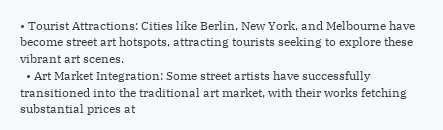• Tourist Attractions: Cities like Berlin, New York, and Melbourne have become street art hotspots, attracting tourists seeking to explore these vibrant art scenes.
  • Art Market Integration: Some street artists have successfully transitioned into the traditional art market, with their works fetching substantial prices at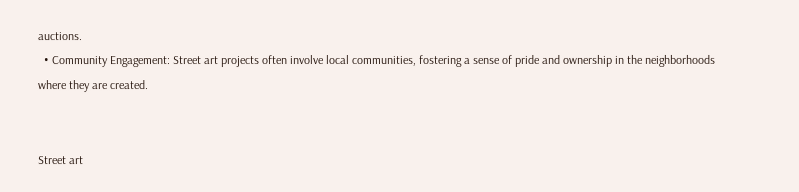auctions.
  • Community Engagement: Street art projects often involve local communities, fostering a sense of pride and ownership in the neighborhoods where they are created.


Street art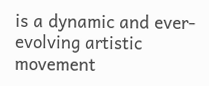is a dynamic and ever-evolving artistic movement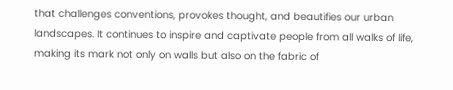that challenges conventions, provokes thought, and beautifies our urban landscapes. It continues to inspire and captivate people from all walks of life, making its mark not only on walls but also on the fabric of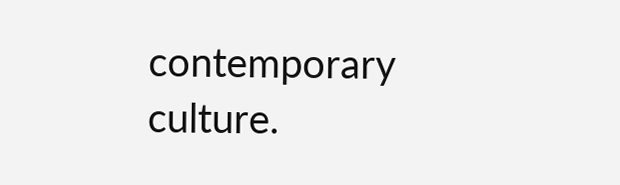contemporary culture.